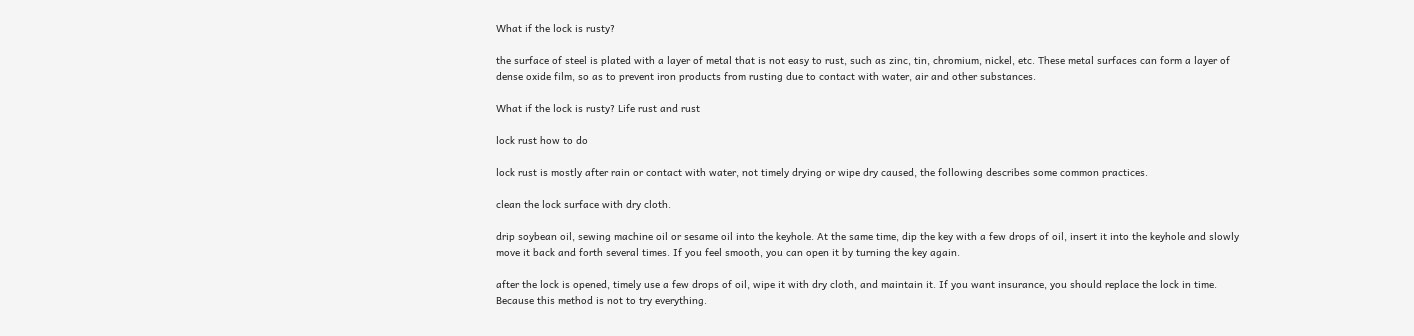What if the lock is rusty?

the surface of steel is plated with a layer of metal that is not easy to rust, such as zinc, tin, chromium, nickel, etc. These metal surfaces can form a layer of dense oxide film, so as to prevent iron products from rusting due to contact with water, air and other substances.

What if the lock is rusty? Life rust and rust

lock rust how to do

lock rust is mostly after rain or contact with water, not timely drying or wipe dry caused, the following describes some common practices.

clean the lock surface with dry cloth.

drip soybean oil, sewing machine oil or sesame oil into the keyhole. At the same time, dip the key with a few drops of oil, insert it into the keyhole and slowly move it back and forth several times. If you feel smooth, you can open it by turning the key again.

after the lock is opened, timely use a few drops of oil, wipe it with dry cloth, and maintain it. If you want insurance, you should replace the lock in time. Because this method is not to try everything.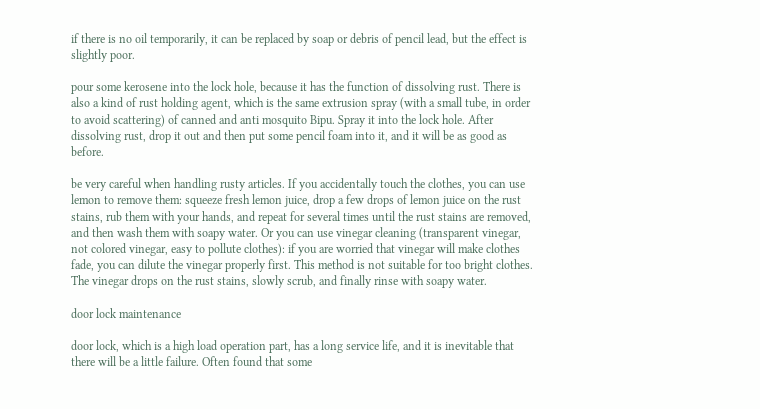if there is no oil temporarily, it can be replaced by soap or debris of pencil lead, but the effect is slightly poor.

pour some kerosene into the lock hole, because it has the function of dissolving rust. There is also a kind of rust holding agent, which is the same extrusion spray (with a small tube, in order to avoid scattering) of canned and anti mosquito Bipu. Spray it into the lock hole. After dissolving rust, drop it out and then put some pencil foam into it, and it will be as good as before.

be very careful when handling rusty articles. If you accidentally touch the clothes, you can use lemon to remove them: squeeze fresh lemon juice, drop a few drops of lemon juice on the rust stains, rub them with your hands, and repeat for several times until the rust stains are removed, and then wash them with soapy water. Or you can use vinegar cleaning (transparent vinegar, not colored vinegar, easy to pollute clothes): if you are worried that vinegar will make clothes fade, you can dilute the vinegar properly first. This method is not suitable for too bright clothes. The vinegar drops on the rust stains, slowly scrub, and finally rinse with soapy water.

door lock maintenance

door lock, which is a high load operation part, has a long service life, and it is inevitable that there will be a little failure. Often found that some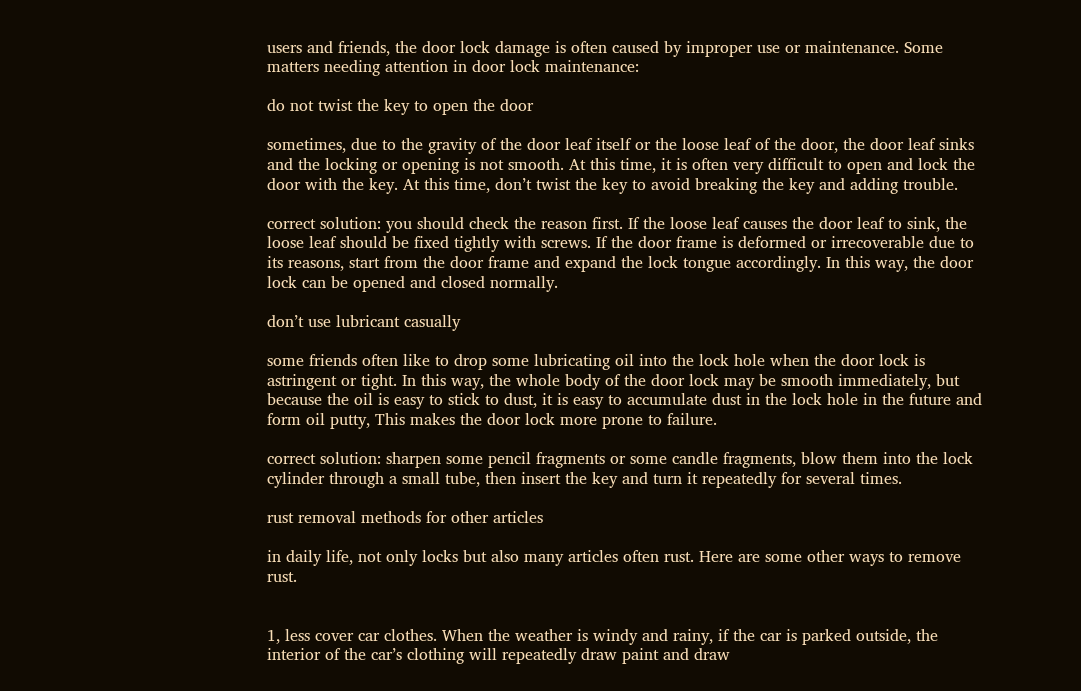users and friends, the door lock damage is often caused by improper use or maintenance. Some matters needing attention in door lock maintenance:

do not twist the key to open the door

sometimes, due to the gravity of the door leaf itself or the loose leaf of the door, the door leaf sinks and the locking or opening is not smooth. At this time, it is often very difficult to open and lock the door with the key. At this time, don’t twist the key to avoid breaking the key and adding trouble.

correct solution: you should check the reason first. If the loose leaf causes the door leaf to sink, the loose leaf should be fixed tightly with screws. If the door frame is deformed or irrecoverable due to its reasons, start from the door frame and expand the lock tongue accordingly. In this way, the door lock can be opened and closed normally.

don’t use lubricant casually

some friends often like to drop some lubricating oil into the lock hole when the door lock is astringent or tight. In this way, the whole body of the door lock may be smooth immediately, but because the oil is easy to stick to dust, it is easy to accumulate dust in the lock hole in the future and form oil putty, This makes the door lock more prone to failure.

correct solution: sharpen some pencil fragments or some candle fragments, blow them into the lock cylinder through a small tube, then insert the key and turn it repeatedly for several times.

rust removal methods for other articles

in daily life, not only locks but also many articles often rust. Here are some other ways to remove rust.


1, less cover car clothes. When the weather is windy and rainy, if the car is parked outside, the interior of the car’s clothing will repeatedly draw paint and draw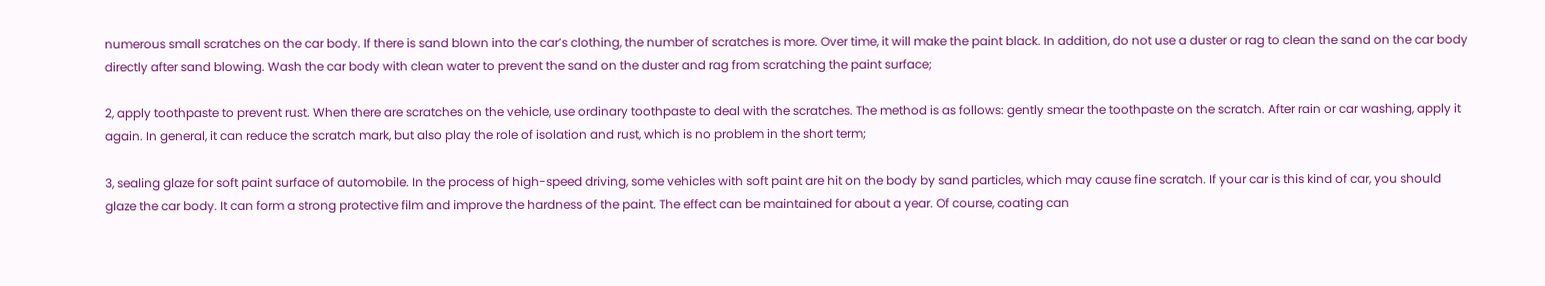numerous small scratches on the car body. If there is sand blown into the car’s clothing, the number of scratches is more. Over time, it will make the paint black. In addition, do not use a duster or rag to clean the sand on the car body directly after sand blowing. Wash the car body with clean water to prevent the sand on the duster and rag from scratching the paint surface;

2, apply toothpaste to prevent rust. When there are scratches on the vehicle, use ordinary toothpaste to deal with the scratches. The method is as follows: gently smear the toothpaste on the scratch. After rain or car washing, apply it again. In general, it can reduce the scratch mark, but also play the role of isolation and rust, which is no problem in the short term;

3, sealing glaze for soft paint surface of automobile. In the process of high-speed driving, some vehicles with soft paint are hit on the body by sand particles, which may cause fine scratch. If your car is this kind of car, you should glaze the car body. It can form a strong protective film and improve the hardness of the paint. The effect can be maintained for about a year. Of course, coating can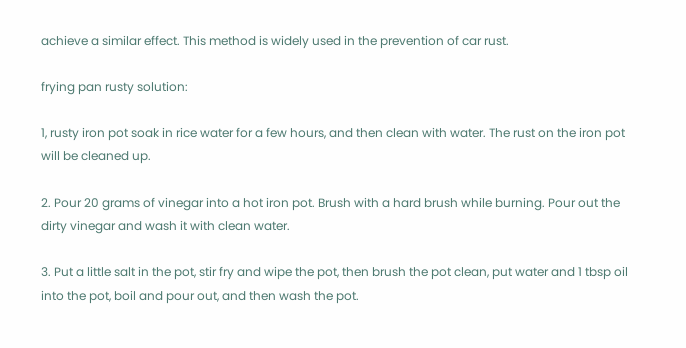achieve a similar effect. This method is widely used in the prevention of car rust.

frying pan rusty solution:

1, rusty iron pot soak in rice water for a few hours, and then clean with water. The rust on the iron pot will be cleaned up.

2. Pour 20 grams of vinegar into a hot iron pot. Brush with a hard brush while burning. Pour out the dirty vinegar and wash it with clean water.

3. Put a little salt in the pot, stir fry and wipe the pot, then brush the pot clean, put water and 1 tbsp oil into the pot, boil and pour out, and then wash the pot.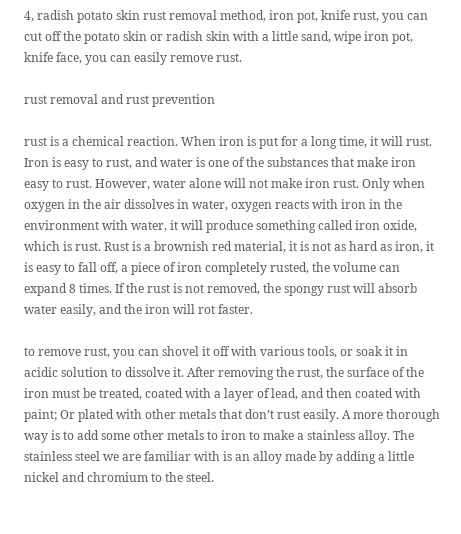4, radish potato skin rust removal method, iron pot, knife rust, you can cut off the potato skin or radish skin with a little sand, wipe iron pot, knife face, you can easily remove rust.

rust removal and rust prevention

rust is a chemical reaction. When iron is put for a long time, it will rust. Iron is easy to rust, and water is one of the substances that make iron easy to rust. However, water alone will not make iron rust. Only when oxygen in the air dissolves in water, oxygen reacts with iron in the environment with water, it will produce something called iron oxide, which is rust. Rust is a brownish red material, it is not as hard as iron, it is easy to fall off, a piece of iron completely rusted, the volume can expand 8 times. If the rust is not removed, the spongy rust will absorb water easily, and the iron will rot faster.

to remove rust, you can shovel it off with various tools, or soak it in acidic solution to dissolve it. After removing the rust, the surface of the iron must be treated, coated with a layer of lead, and then coated with paint; Or plated with other metals that don’t rust easily. A more thorough way is to add some other metals to iron to make a stainless alloy. The stainless steel we are familiar with is an alloy made by adding a little nickel and chromium to the steel.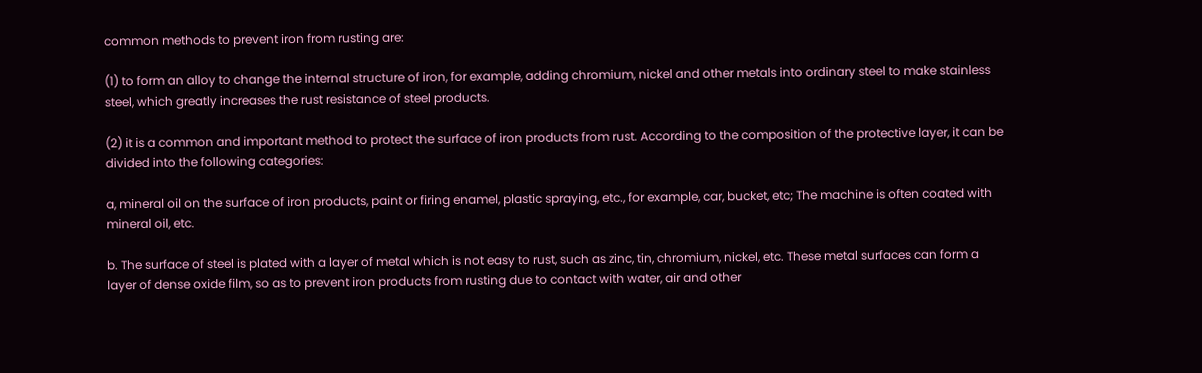common methods to prevent iron from rusting are:

(1) to form an alloy to change the internal structure of iron, for example, adding chromium, nickel and other metals into ordinary steel to make stainless steel, which greatly increases the rust resistance of steel products.

(2) it is a common and important method to protect the surface of iron products from rust. According to the composition of the protective layer, it can be divided into the following categories:

a, mineral oil on the surface of iron products, paint or firing enamel, plastic spraying, etc., for example, car, bucket, etc; The machine is often coated with mineral oil, etc.

b. The surface of steel is plated with a layer of metal which is not easy to rust, such as zinc, tin, chromium, nickel, etc. These metal surfaces can form a layer of dense oxide film, so as to prevent iron products from rusting due to contact with water, air and other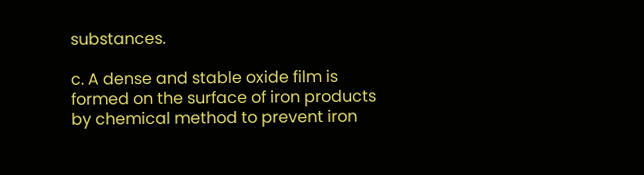substances.

c. A dense and stable oxide film is formed on the surface of iron products by chemical method to prevent iron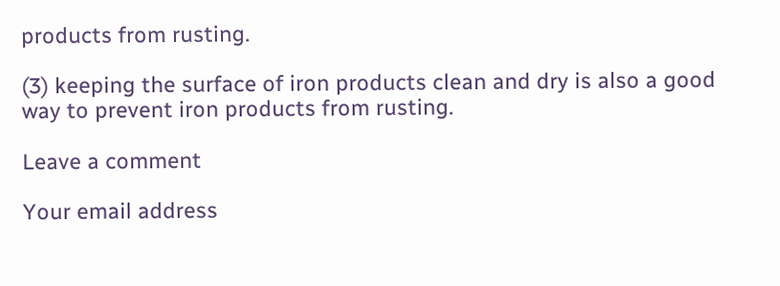products from rusting.

(3) keeping the surface of iron products clean and dry is also a good way to prevent iron products from rusting.

Leave a comment

Your email address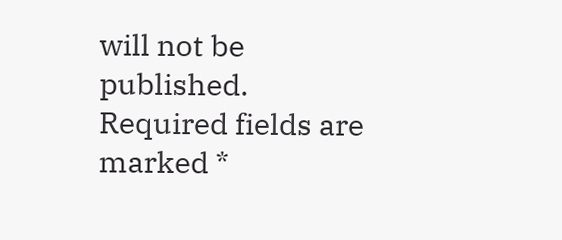will not be published. Required fields are marked *